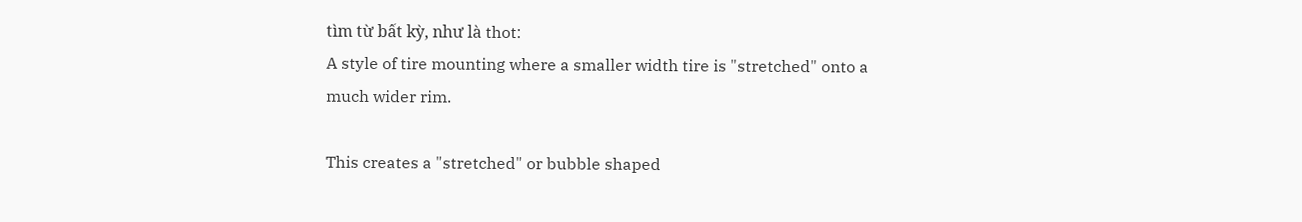tìm từ bất kỳ, như là thot:
A style of tire mounting where a smaller width tire is "stretched" onto a much wider rim.

This creates a "stretched" or bubble shaped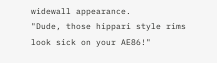widewall appearance.
"Dude, those hippari style rims look sick on your AE86!"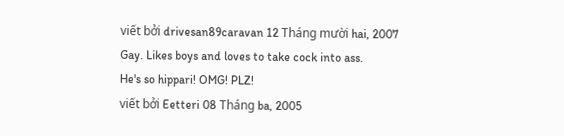viết bởi drivesan89caravan 12 Tháng mười hai, 2007
Gay. Likes boys and loves to take cock into ass.
He's so hippari! OMG! PLZ!
viết bởi Eetteri 08 Tháng ba, 2005